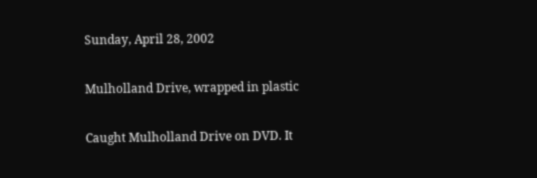Sunday, April 28, 2002

Mulholland Drive, wrapped in plastic

Caught Mulholland Drive on DVD. It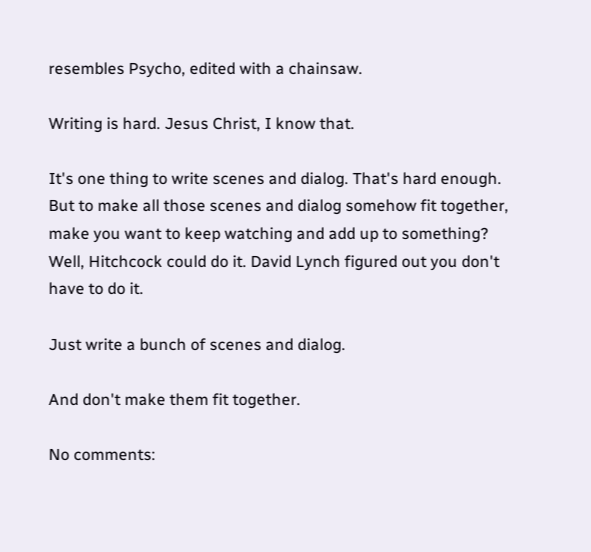resembles Psycho, edited with a chainsaw.

Writing is hard. Jesus Christ, I know that.

It's one thing to write scenes and dialog. That's hard enough. But to make all those scenes and dialog somehow fit together, make you want to keep watching and add up to something? Well, Hitchcock could do it. David Lynch figured out you don't have to do it.

Just write a bunch of scenes and dialog.

And don't make them fit together.

No comments: